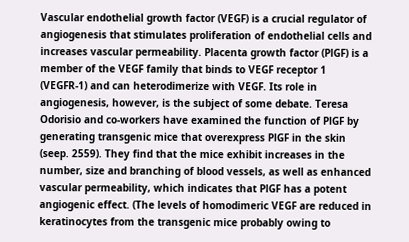Vascular endothelial growth factor (VEGF) is a crucial regulator of angiogenesis that stimulates proliferation of endothelial cells and increases vascular permeability. Placenta growth factor (PlGF) is a member of the VEGF family that binds to VEGF receptor 1 (VEGFR-1) and can heterodimerize with VEGF. Its role in angiogenesis, however, is the subject of some debate. Teresa Odorisio and co-workers have examined the function of PlGF by generating transgenic mice that overexpress PlGF in the skin (seep. 2559). They find that the mice exhibit increases in the number, size and branching of blood vessels, as well as enhanced vascular permeability, which indicates that PlGF has a potent angiogenic effect. (The levels of homodimeric VEGF are reduced in keratinocytes from the transgenic mice probably owing to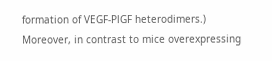formation of VEGF-PlGF heterodimers.) Moreover, in contrast to mice overexpressing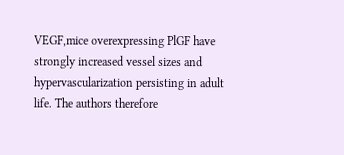VEGF,mice overexpressing PlGF have strongly increased vessel sizes and hypervascularization persisting in adult life. The authors therefore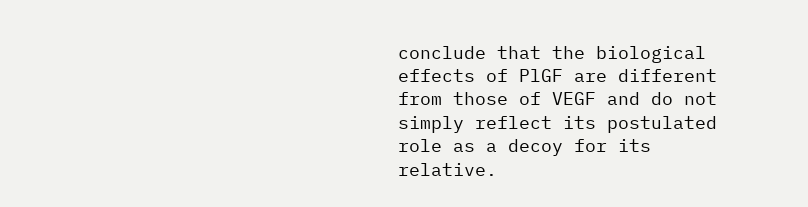conclude that the biological effects of PlGF are different from those of VEGF and do not simply reflect its postulated role as a decoy for its relative.